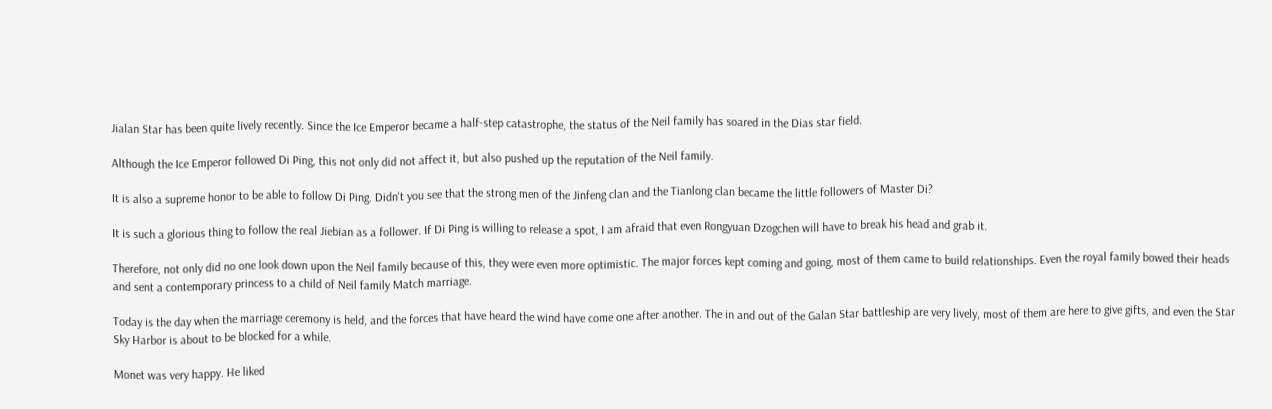Jialan Star has been quite lively recently. Since the Ice Emperor became a half-step catastrophe, the status of the Neil family has soared in the Dias star field.

Although the Ice Emperor followed Di Ping, this not only did not affect it, but also pushed up the reputation of the Neil family.

It is also a supreme honor to be able to follow Di Ping. Didn't you see that the strong men of the Jinfeng clan and the Tianlong clan became the little followers of Master Di?

It is such a glorious thing to follow the real Jiebian as a follower. If Di Ping is willing to release a spot, I am afraid that even Rongyuan Dzogchen will have to break his head and grab it.

Therefore, not only did no one look down upon the Neil family because of this, they were even more optimistic. The major forces kept coming and going, most of them came to build relationships. Even the royal family bowed their heads and sent a contemporary princess to a child of Neil family Match marriage.

Today is the day when the marriage ceremony is held, and the forces that have heard the wind have come one after another. The in and out of the Galan Star battleship are very lively, most of them are here to give gifts, and even the Star Sky Harbor is about to be blocked for a while.

Monet was very happy. He liked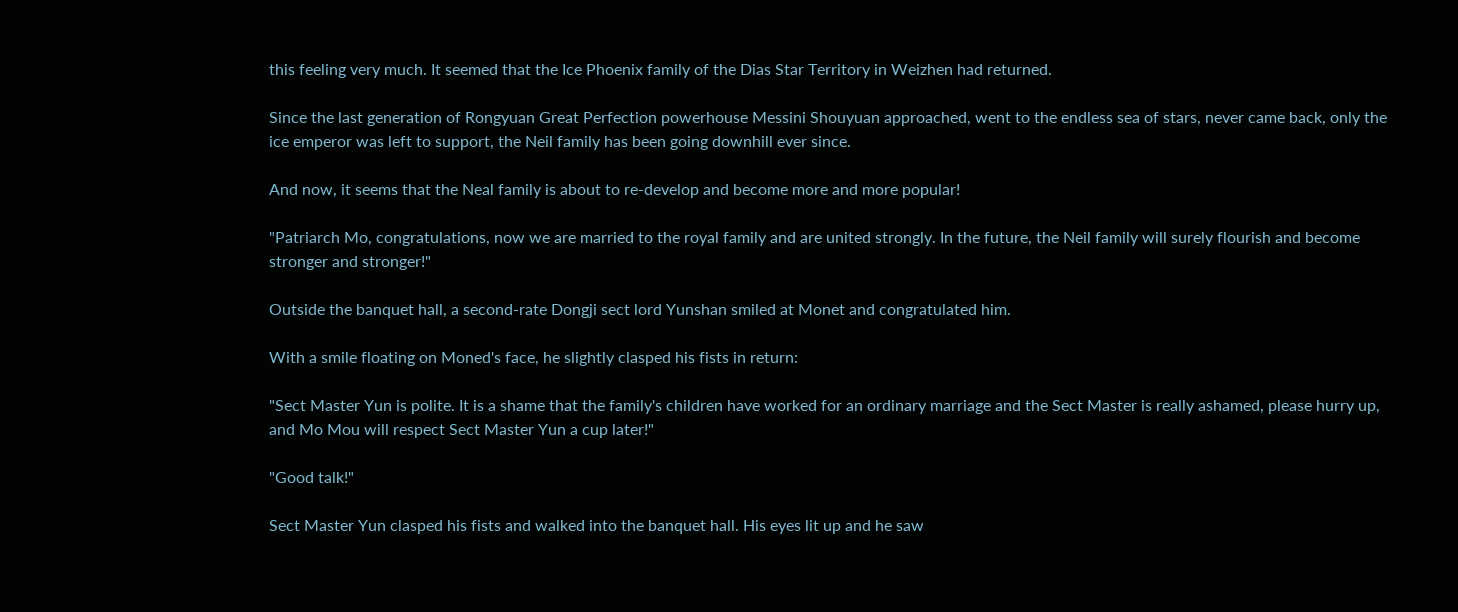this feeling very much. It seemed that the Ice Phoenix family of the Dias Star Territory in Weizhen had returned.

Since the last generation of Rongyuan Great Perfection powerhouse Messini Shouyuan approached, went to the endless sea of stars, never came back, only the ice emperor was left to support, the Neil family has been going downhill ever since.

And now, it seems that the Neal family is about to re-develop and become more and more popular!

"Patriarch Mo, congratulations, now we are married to the royal family and are united strongly. In the future, the Neil family will surely flourish and become stronger and stronger!"

Outside the banquet hall, a second-rate Dongji sect lord Yunshan smiled at Monet and congratulated him.

With a smile floating on Moned's face, he slightly clasped his fists in return:

"Sect Master Yun is polite. It is a shame that the family's children have worked for an ordinary marriage and the Sect Master is really ashamed, please hurry up, and Mo Mou will respect Sect Master Yun a cup later!"

"Good talk!"

Sect Master Yun clasped his fists and walked into the banquet hall. His eyes lit up and he saw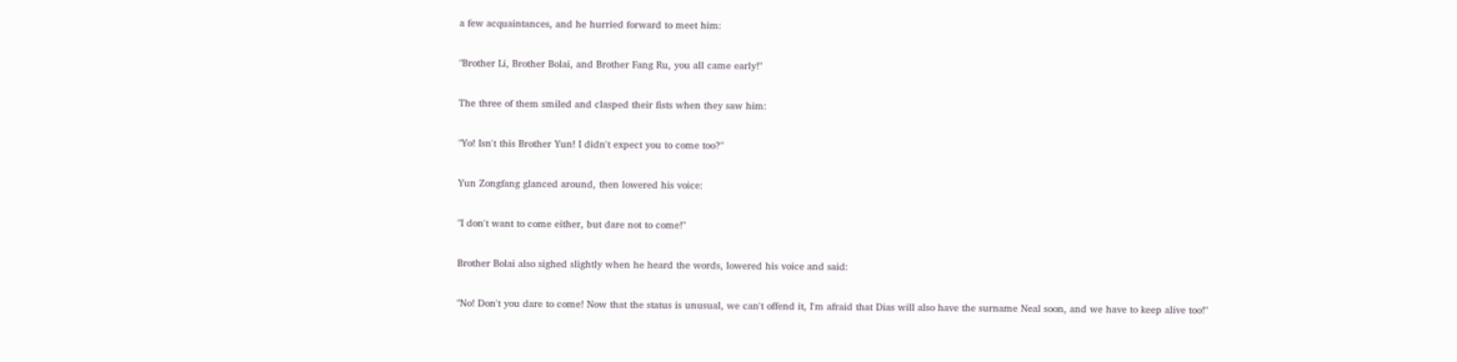a few acquaintances, and he hurried forward to meet him:

"Brother Li, Brother Bolai, and Brother Fang Ru, you all came early!"

The three of them smiled and clasped their fists when they saw him:

"Yo! Isn't this Brother Yun! I didn't expect you to come too?"

Yun Zongfang glanced around, then lowered his voice:

"I don't want to come either, but dare not to come!"

Brother Bolai also sighed slightly when he heard the words, lowered his voice and said:

"No! Don't you dare to come! Now that the status is unusual, we can't offend it, I'm afraid that Dias will also have the surname Neal soon, and we have to keep alive too!"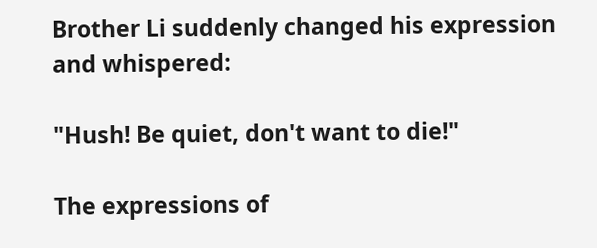Brother Li suddenly changed his expression and whispered:

"Hush! Be quiet, don't want to die!"

The expressions of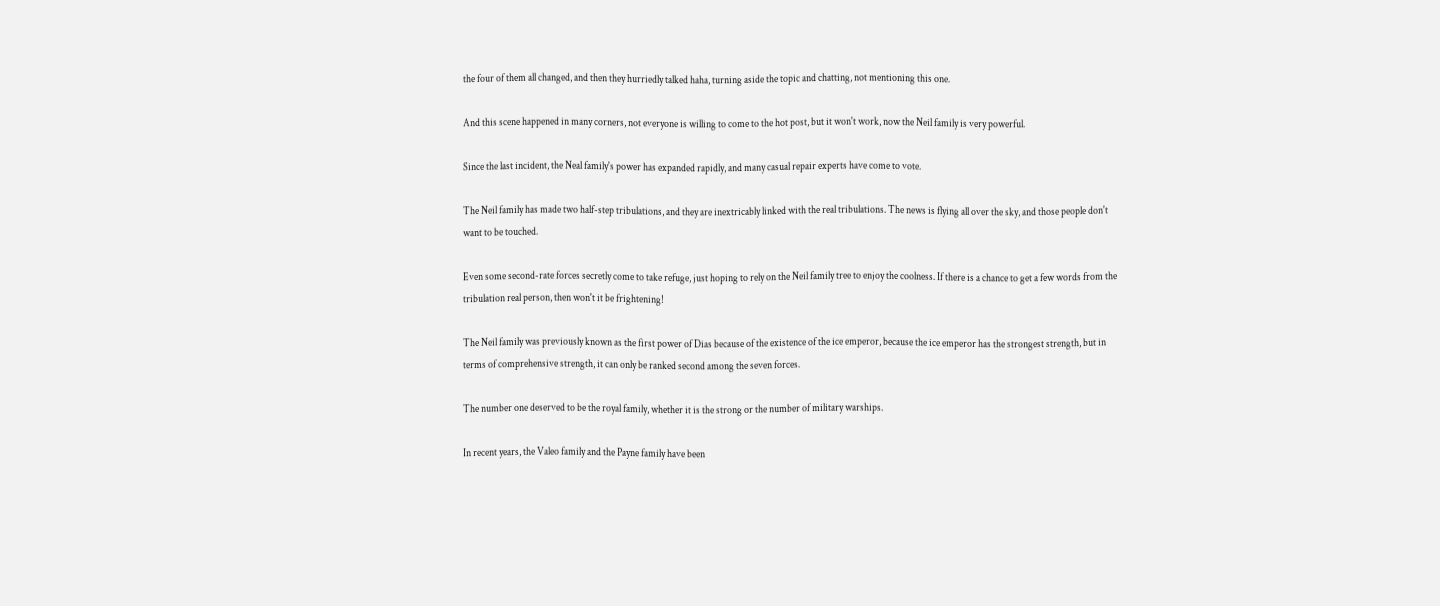the four of them all changed, and then they hurriedly talked haha, turning aside the topic and chatting, not mentioning this one.

And this scene happened in many corners, not everyone is willing to come to the hot post, but it won't work, now the Neil family is very powerful.

Since the last incident, the Neal family's power has expanded rapidly, and many casual repair experts have come to vote.

The Neil family has made two half-step tribulations, and they are inextricably linked with the real tribulations. The news is flying all over the sky, and those people don't want to be touched.

Even some second-rate forces secretly come to take refuge, just hoping to rely on the Neil family tree to enjoy the coolness. If there is a chance to get a few words from the tribulation real person, then won't it be frightening!

The Neil family was previously known as the first power of Dias because of the existence of the ice emperor, because the ice emperor has the strongest strength, but in terms of comprehensive strength, it can only be ranked second among the seven forces.

The number one deserved to be the royal family, whether it is the strong or the number of military warships.

In recent years, the Valeo family and the Payne family have been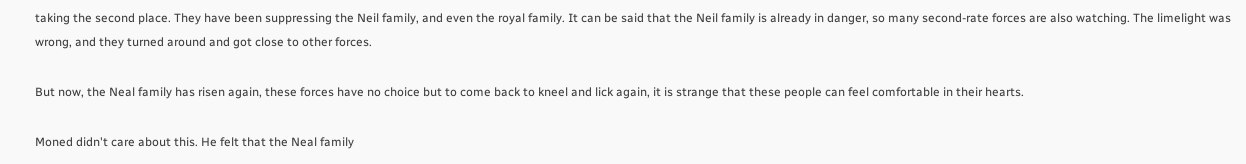taking the second place. They have been suppressing the Neil family, and even the royal family. It can be said that the Neil family is already in danger, so many second-rate forces are also watching. The limelight was wrong, and they turned around and got close to other forces.

But now, the Neal family has risen again, these forces have no choice but to come back to kneel and lick again, it is strange that these people can feel comfortable in their hearts.

Moned didn't care about this. He felt that the Neal family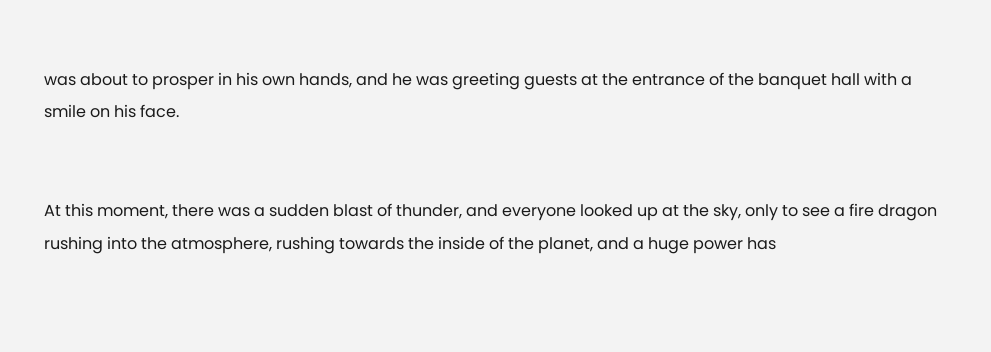was about to prosper in his own hands, and he was greeting guests at the entrance of the banquet hall with a smile on his face.


At this moment, there was a sudden blast of thunder, and everyone looked up at the sky, only to see a fire dragon rushing into the atmosphere, rushing towards the inside of the planet, and a huge power has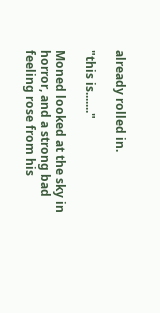already rolled in.

"this is......."

Moned looked at the sky in horror, and a strong bad feeling rose from his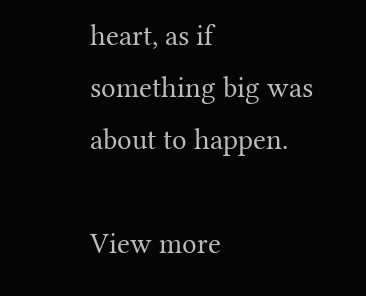heart, as if something big was about to happen.

View more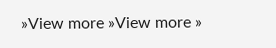»View more »View more »